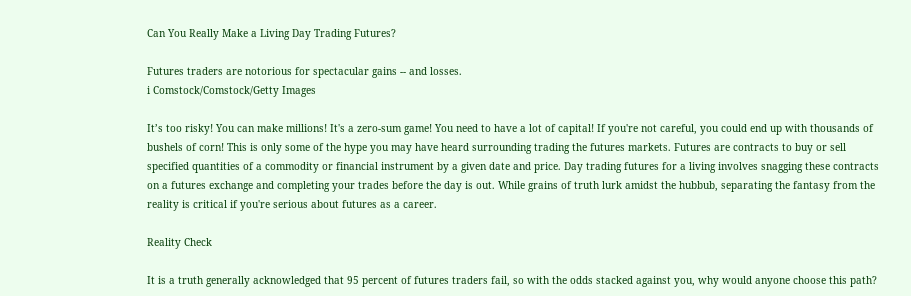Can You Really Make a Living Day Trading Futures?

Futures traders are notorious for spectacular gains -- and losses.
i Comstock/Comstock/Getty Images

It’s too risky! You can make millions! It's a zero-sum game! You need to have a lot of capital! If you're not careful, you could end up with thousands of bushels of corn! This is only some of the hype you may have heard surrounding trading the futures markets. Futures are contracts to buy or sell specified quantities of a commodity or financial instrument by a given date and price. Day trading futures for a living involves snagging these contracts on a futures exchange and completing your trades before the day is out. While grains of truth lurk amidst the hubbub, separating the fantasy from the reality is critical if you're serious about futures as a career.

Reality Check

It is a truth generally acknowledged that 95 percent of futures traders fail, so with the odds stacked against you, why would anyone choose this path?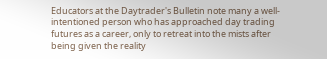Educators at the Daytrader's Bulletin note many a well-intentioned person who has approached day trading futures as a career, only to retreat into the mists after being given the reality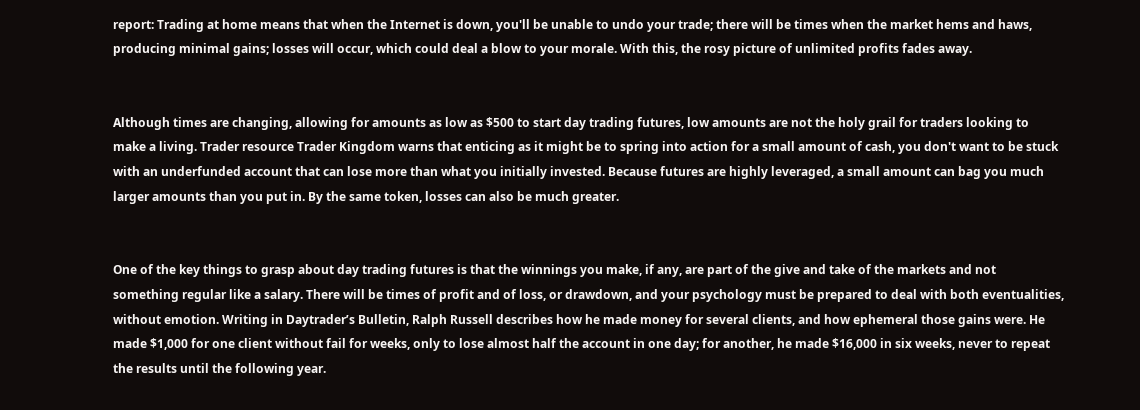report: Trading at home means that when the Internet is down, you'll be unable to undo your trade; there will be times when the market hems and haws, producing minimal gains; losses will occur, which could deal a blow to your morale. With this, the rosy picture of unlimited profits fades away.


Although times are changing, allowing for amounts as low as $500 to start day trading futures, low amounts are not the holy grail for traders looking to make a living. Trader resource Trader Kingdom warns that enticing as it might be to spring into action for a small amount of cash, you don't want to be stuck with an underfunded account that can lose more than what you initially invested. Because futures are highly leveraged, a small amount can bag you much larger amounts than you put in. By the same token, losses can also be much greater.


One of the key things to grasp about day trading futures is that the winnings you make, if any, are part of the give and take of the markets and not something regular like a salary. There will be times of profit and of loss, or drawdown, and your psychology must be prepared to deal with both eventualities, without emotion. Writing in Daytrader’s Bulletin, Ralph Russell describes how he made money for several clients, and how ephemeral those gains were. He made $1,000 for one client without fail for weeks, only to lose almost half the account in one day; for another, he made $16,000 in six weeks, never to repeat the results until the following year.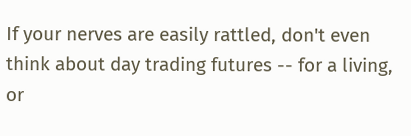If your nerves are easily rattled, don't even think about day trading futures -- for a living, or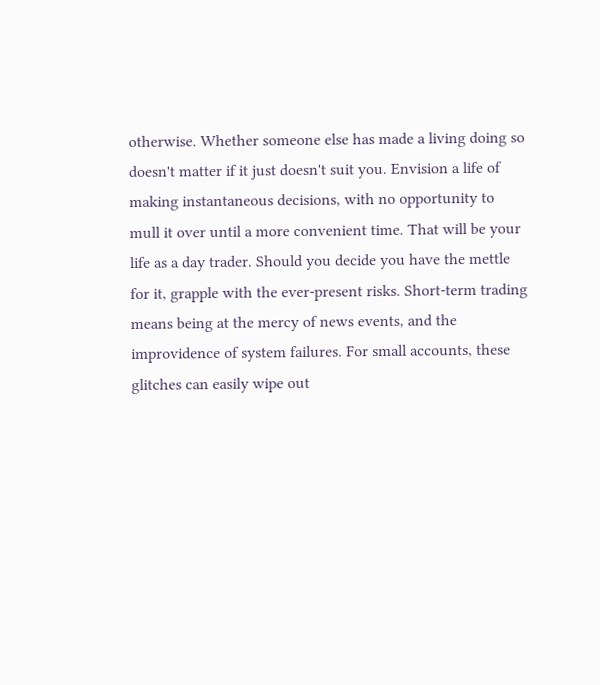otherwise. Whether someone else has made a living doing so doesn't matter if it just doesn't suit you. Envision a life of making instantaneous decisions, with no opportunity to mull it over until a more convenient time. That will be your life as a day trader. Should you decide you have the mettle for it, grapple with the ever-present risks. Short-term trading means being at the mercy of news events, and the improvidence of system failures. For small accounts, these glitches can easily wipe out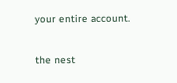your entire account.

the nest